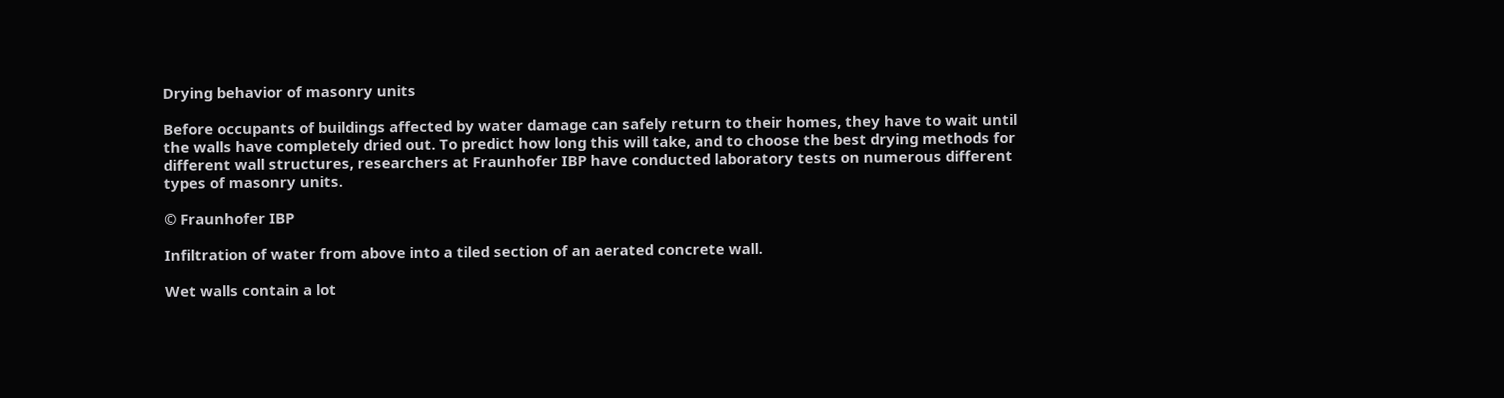Drying behavior of masonry units

Before occupants of buildings affected by water damage can safely return to their homes, they have to wait until the walls have completely dried out. To predict how long this will take, and to choose the best drying methods for different wall structures, researchers at Fraunhofer IBP have conducted laboratory tests on numerous different types of masonry units.

© Fraunhofer IBP

Infiltration of water from above into a tiled section of an aerated concrete wall.

Wet walls contain a lot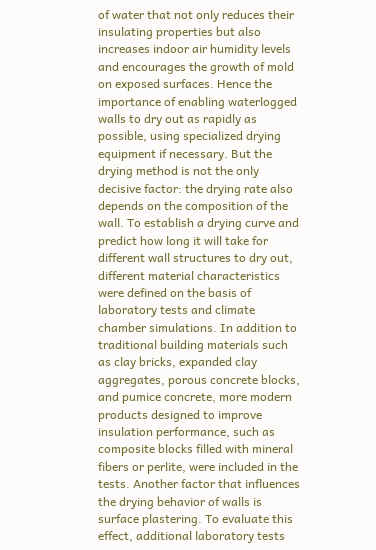of water that not only reduces their insulating properties but also increases indoor air humidity levels and encourages the growth of mold on exposed surfaces. Hence the importance of enabling waterlogged walls to dry out as rapidly as possible, using specialized drying equipment if necessary. But the drying method is not the only decisive factor: the drying rate also depends on the composition of the wall. To establish a drying curve and predict how long it will take for different wall structures to dry out, different material characteristics were defined on the basis of laboratory tests and climate chamber simulations. In addition to traditional building materials such as clay bricks, expanded clay aggregates, porous concrete blocks, and pumice concrete, more modern products designed to improve insulation performance, such as composite blocks filled with mineral fibers or perlite, were included in the tests. Another factor that influences the drying behavior of walls is surface plastering. To evaluate this effect, additional laboratory tests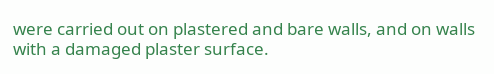were carried out on plastered and bare walls, and on walls with a damaged plaster surface.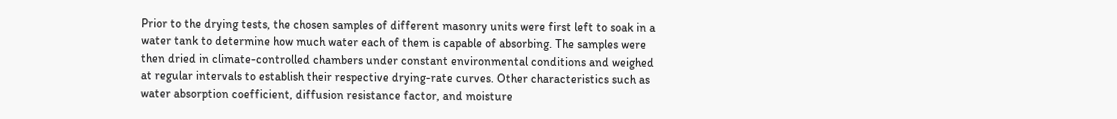Prior to the drying tests, the chosen samples of different masonry units were first left to soak in a water tank to determine how much water each of them is capable of absorbing. The samples were then dried in climate-controlled chambers under constant environmental conditions and weighed at regular intervals to establish their respective drying-rate curves. Other characteristics such as water absorption coefficient, diffusion resistance factor, and moisture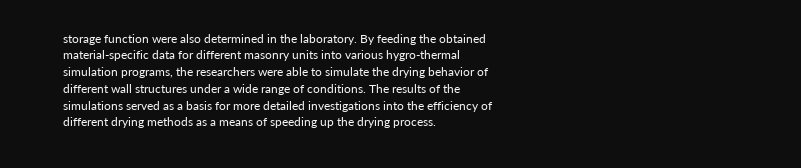storage function were also determined in the laboratory. By feeding the obtained material-specific data for different masonry units into various hygro-thermal simulation programs, the researchers were able to simulate the drying behavior of different wall structures under a wide range of conditions. The results of the simulations served as a basis for more detailed investigations into the efficiency of different drying methods as a means of speeding up the drying process.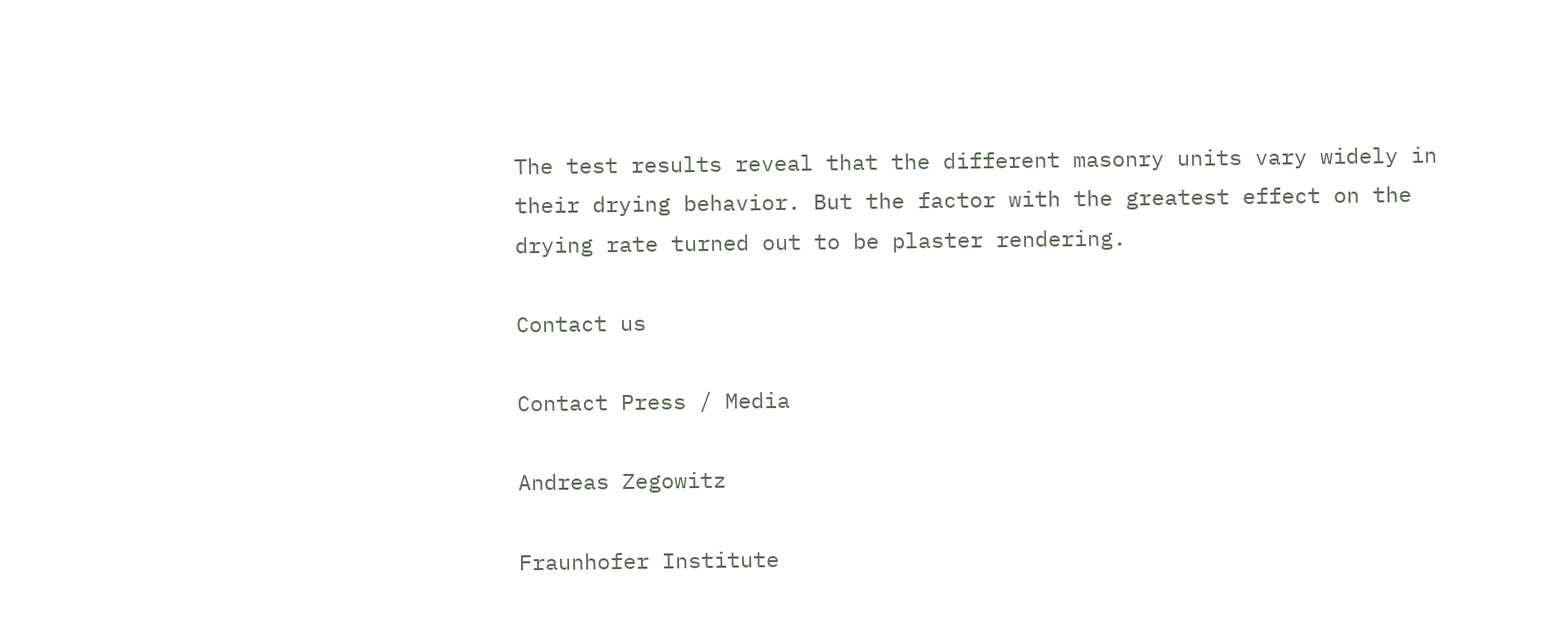The test results reveal that the different masonry units vary widely in their drying behavior. But the factor with the greatest effect on the drying rate turned out to be plaster rendering.

Contact us

Contact Press / Media

Andreas Zegowitz

Fraunhofer Institute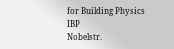for Building Physics IBP
Nobelstr.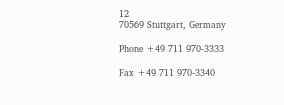12
70569 Stuttgart, Germany

Phone +49 711 970-3333

Fax +49 711 970-3340